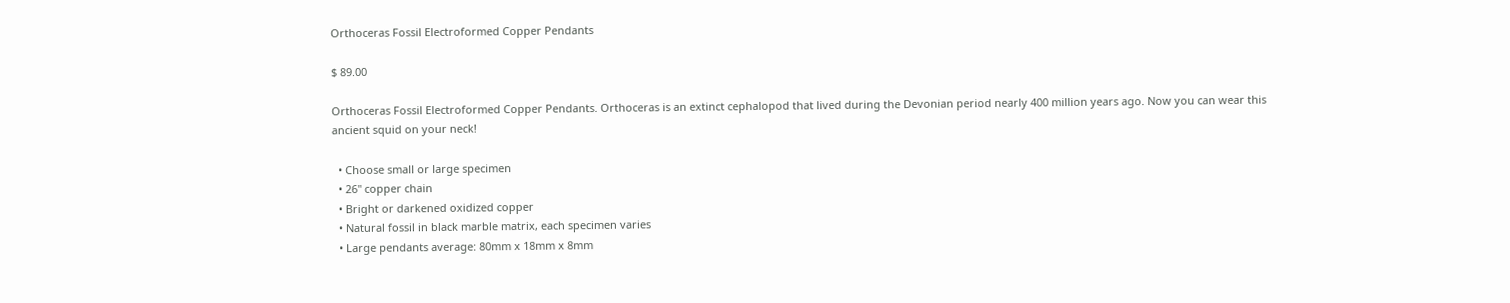Orthoceras Fossil Electroformed Copper Pendants

$ 89.00

Orthoceras Fossil Electroformed Copper Pendants. Orthoceras is an extinct cephalopod that lived during the Devonian period nearly 400 million years ago. Now you can wear this ancient squid on your neck!

  • Choose small or large specimen
  • 26" copper chain
  • Bright or darkened oxidized copper
  • Natural fossil in black marble matrix, each specimen varies
  • Large pendants average: 80mm x 18mm x 8mm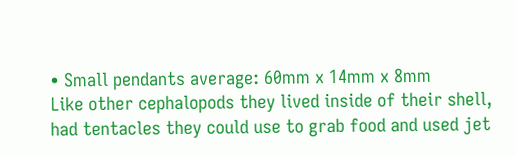• Small pendants average: 60mm x 14mm x 8mm
Like other cephalopods they lived inside of their shell, had tentacles they could use to grab food and used jet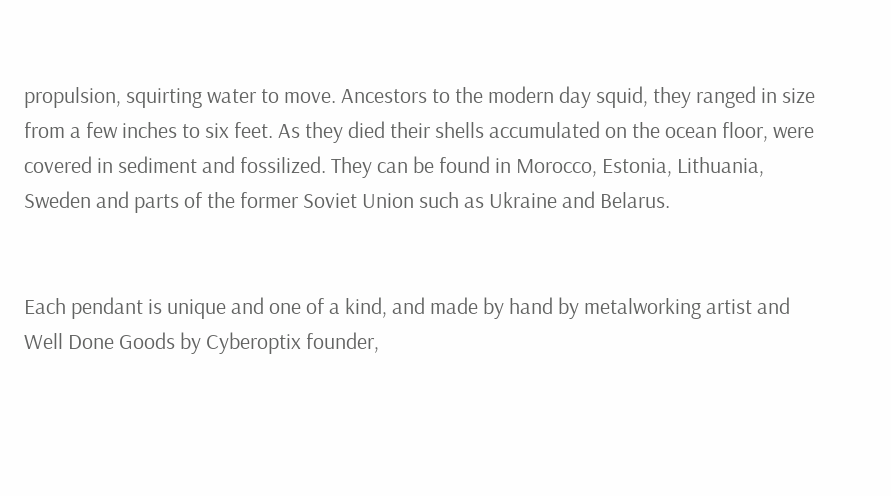propulsion, squirting water to move. Ancestors to the modern day squid, they ranged in size from a few inches to six feet. As they died their shells accumulated on the ocean floor, were covered in sediment and fossilized. They can be found in Morocco, Estonia, Lithuania, Sweden and parts of the former Soviet Union such as Ukraine and Belarus.


Each pendant is unique and one of a kind, and made by hand by metalworking artist and Well Done Goods by Cyberoptix founder,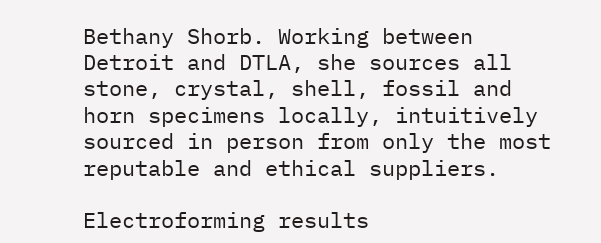Bethany Shorb. Working between Detroit and DTLA, she sources all stone, crystal, shell, fossil and horn specimens locally, intuitively sourced in person from only the most reputable and ethical suppliers.

Electroforming results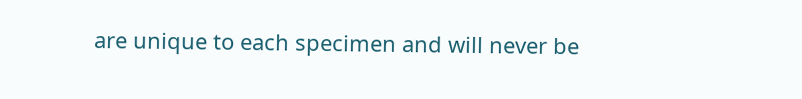are unique to each specimen and will never be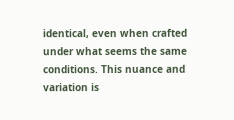identical, even when crafted under what seems the same conditions. This nuance and variation is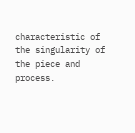characteristic of the singularity of the piece and process.